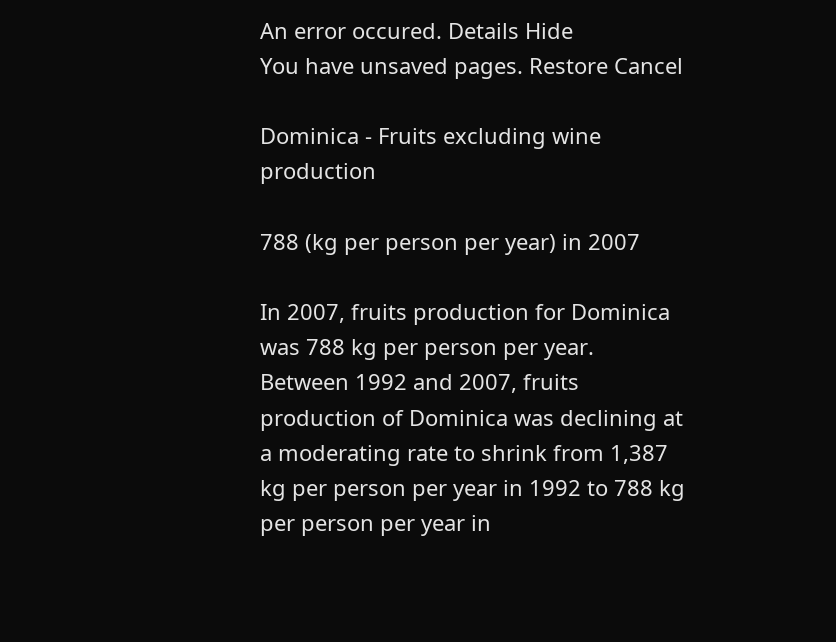An error occured. Details Hide
You have unsaved pages. Restore Cancel

Dominica - Fruits excluding wine production

788 (kg per person per year) in 2007

In 2007, fruits production for Dominica was 788 kg per person per year. Between 1992 and 2007, fruits production of Dominica was declining at a moderating rate to shrink from 1,387 kg per person per year in 1992 to 788 kg per person per year in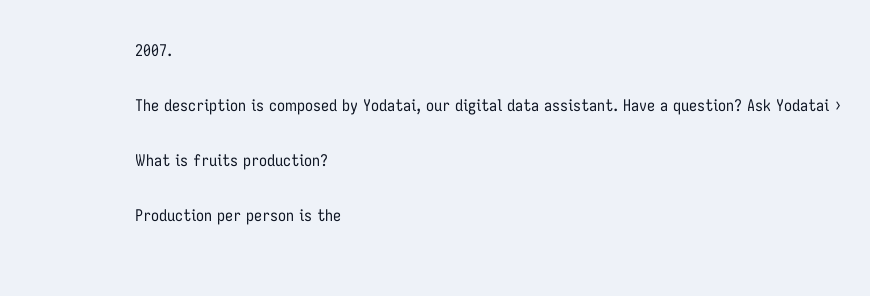2007.

The description is composed by Yodatai, our digital data assistant. Have a question? Ask Yodatai ›

What is fruits production?

Production per person is the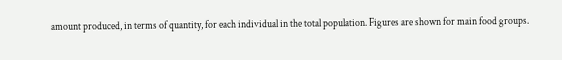amount produced, in terms of quantity, for each individual in the total population. Figures are shown for main food groups.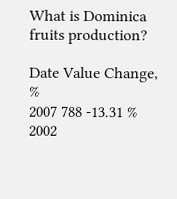What is Dominica fruits production?

Date Value Change, %
2007 788 -13.31 %
2002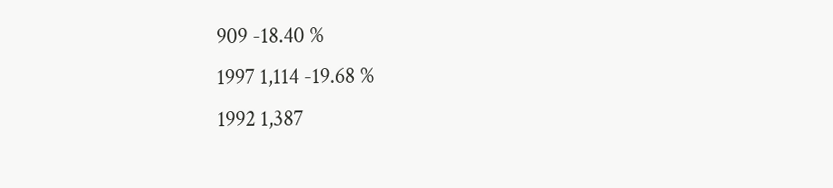909 -18.40 %
1997 1,114 -19.68 %
1992 1,387